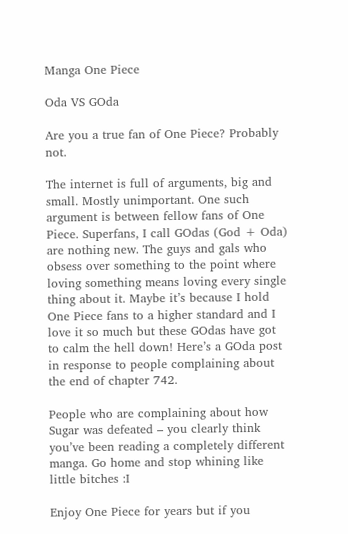Manga One Piece

Oda VS GOda

Are you a true fan of One Piece? Probably not.

The internet is full of arguments, big and small. Mostly unimportant. One such argument is between fellow fans of One Piece. Superfans, I call GOdas (God + Oda) are nothing new. The guys and gals who obsess over something to the point where loving something means loving every single thing about it. Maybe it’s because I hold One Piece fans to a higher standard and I love it so much but these GOdas have got to calm the hell down! Here’s a GOda post in response to people complaining about the end of chapter 742.

People who are complaining about how Sugar was defeated – you clearly think you’ve been reading a completely different manga. Go home and stop whining like little bitches :I

Enjoy One Piece for years but if you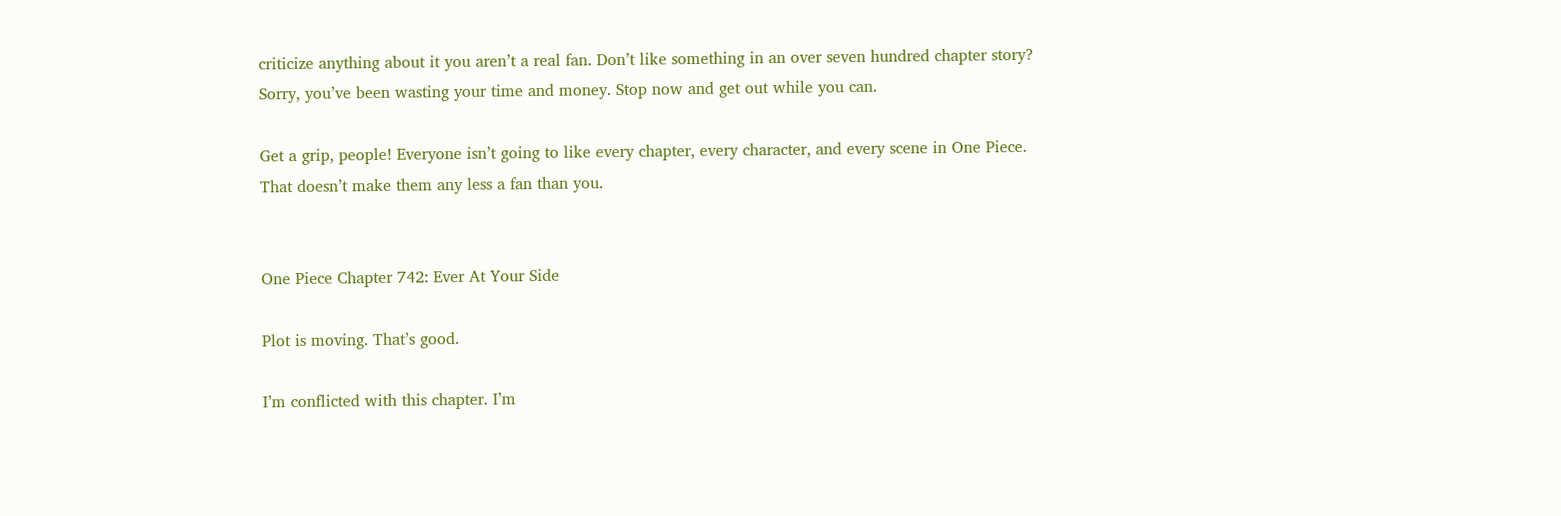criticize anything about it you aren’t a real fan. Don’t like something in an over seven hundred chapter story? Sorry, you’ve been wasting your time and money. Stop now and get out while you can.

Get a grip, people! Everyone isn’t going to like every chapter, every character, and every scene in One Piece. That doesn’t make them any less a fan than you.


One Piece Chapter 742: Ever At Your Side

Plot is moving. That’s good.

I’m conflicted with this chapter. I’m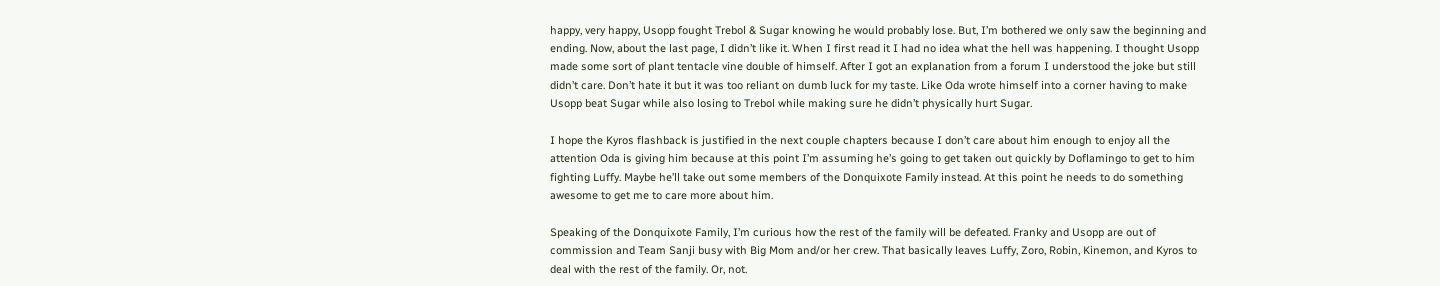happy, very happy, Usopp fought Trebol & Sugar knowing he would probably lose. But, I’m bothered we only saw the beginning and ending. Now, about the last page, I didn’t like it. When I first read it I had no idea what the hell was happening. I thought Usopp made some sort of plant tentacle vine double of himself. After I got an explanation from a forum I understood the joke but still didn’t care. Don’t hate it but it was too reliant on dumb luck for my taste. Like Oda wrote himself into a corner having to make Usopp beat Sugar while also losing to Trebol while making sure he didn’t physically hurt Sugar.

I hope the Kyros flashback is justified in the next couple chapters because I don’t care about him enough to enjoy all the attention Oda is giving him because at this point I’m assuming he’s going to get taken out quickly by Doflamingo to get to him fighting Luffy. Maybe he’ll take out some members of the Donquixote Family instead. At this point he needs to do something awesome to get me to care more about him.

Speaking of the Donquixote Family, I’m curious how the rest of the family will be defeated. Franky and Usopp are out of commission and Team Sanji busy with Big Mom and/or her crew. That basically leaves Luffy, Zoro, Robin, Kinemon, and Kyros to deal with the rest of the family. Or, not.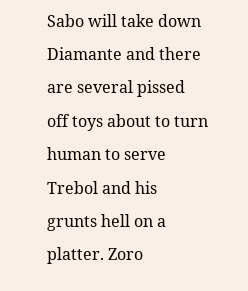Sabo will take down Diamante and there are several pissed off toys about to turn human to serve Trebol and his grunts hell on a platter. Zoro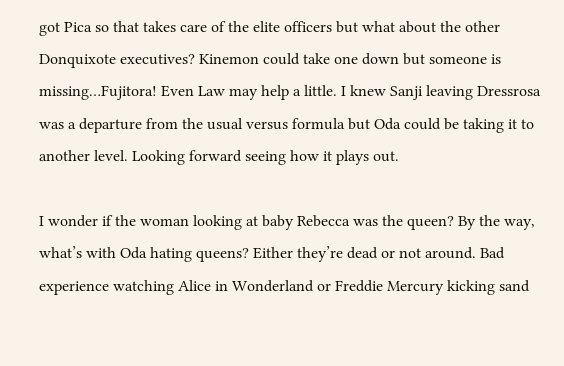got Pica so that takes care of the elite officers but what about the other Donquixote executives? Kinemon could take one down but someone is missing…Fujitora! Even Law may help a little. I knew Sanji leaving Dressrosa was a departure from the usual versus formula but Oda could be taking it to another level. Looking forward seeing how it plays out.

I wonder if the woman looking at baby Rebecca was the queen? By the way, what’s with Oda hating queens? Either they’re dead or not around. Bad experience watching Alice in Wonderland or Freddie Mercury kicking sand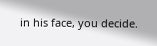in his face, you decide.